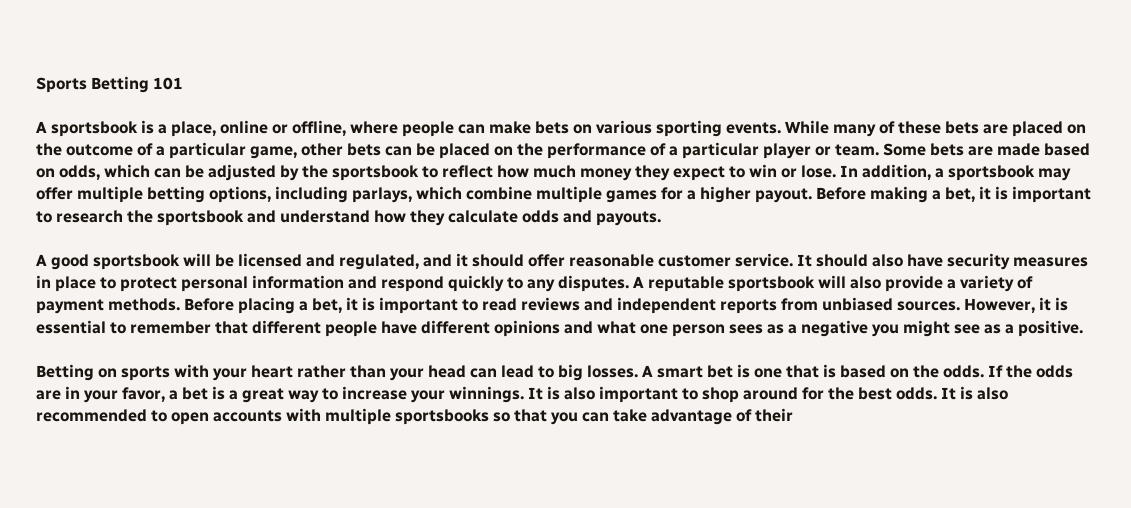Sports Betting 101

A sportsbook is a place, online or offline, where people can make bets on various sporting events. While many of these bets are placed on the outcome of a particular game, other bets can be placed on the performance of a particular player or team. Some bets are made based on odds, which can be adjusted by the sportsbook to reflect how much money they expect to win or lose. In addition, a sportsbook may offer multiple betting options, including parlays, which combine multiple games for a higher payout. Before making a bet, it is important to research the sportsbook and understand how they calculate odds and payouts.

A good sportsbook will be licensed and regulated, and it should offer reasonable customer service. It should also have security measures in place to protect personal information and respond quickly to any disputes. A reputable sportsbook will also provide a variety of payment methods. Before placing a bet, it is important to read reviews and independent reports from unbiased sources. However, it is essential to remember that different people have different opinions and what one person sees as a negative you might see as a positive.

Betting on sports with your heart rather than your head can lead to big losses. A smart bet is one that is based on the odds. If the odds are in your favor, a bet is a great way to increase your winnings. It is also important to shop around for the best odds. It is also recommended to open accounts with multiple sportsbooks so that you can take advantage of their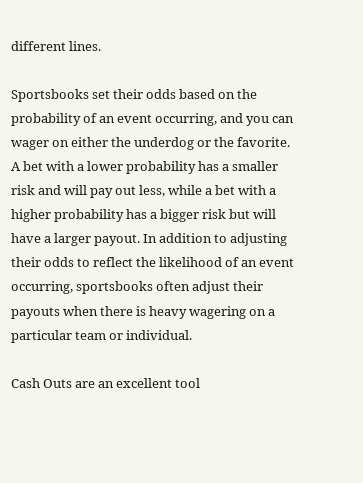different lines.

Sportsbooks set their odds based on the probability of an event occurring, and you can wager on either the underdog or the favorite. A bet with a lower probability has a smaller risk and will pay out less, while a bet with a higher probability has a bigger risk but will have a larger payout. In addition to adjusting their odds to reflect the likelihood of an event occurring, sportsbooks often adjust their payouts when there is heavy wagering on a particular team or individual.

Cash Outs are an excellent tool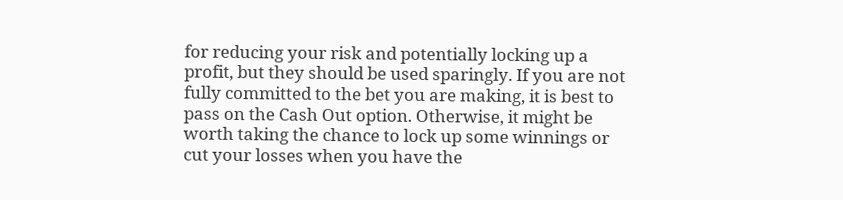for reducing your risk and potentially locking up a profit, but they should be used sparingly. If you are not fully committed to the bet you are making, it is best to pass on the Cash Out option. Otherwise, it might be worth taking the chance to lock up some winnings or cut your losses when you have the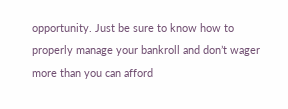opportunity. Just be sure to know how to properly manage your bankroll and don’t wager more than you can afford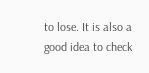to lose. It is also a good idea to check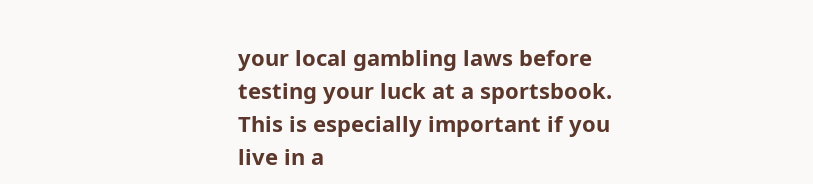your local gambling laws before testing your luck at a sportsbook. This is especially important if you live in a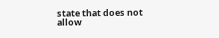state that does not allow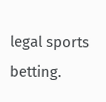legal sports betting.